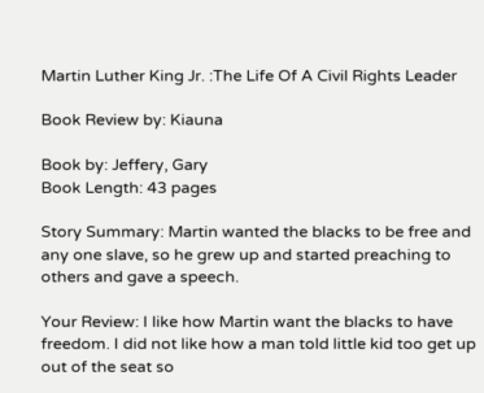Martin Luther King Jr. :The Life Of A Civil Rights Leader

Book Review by: Kiauna

Book by: Jeffery, Gary
Book Length: 43 pages

Story Summary: Martin wanted the blacks to be free and any one slave, so he grew up and started preaching to others and gave a speech.

Your Review: I like how Martin want the blacks to have freedom. I did not like how a man told little kid too get up out of the seat so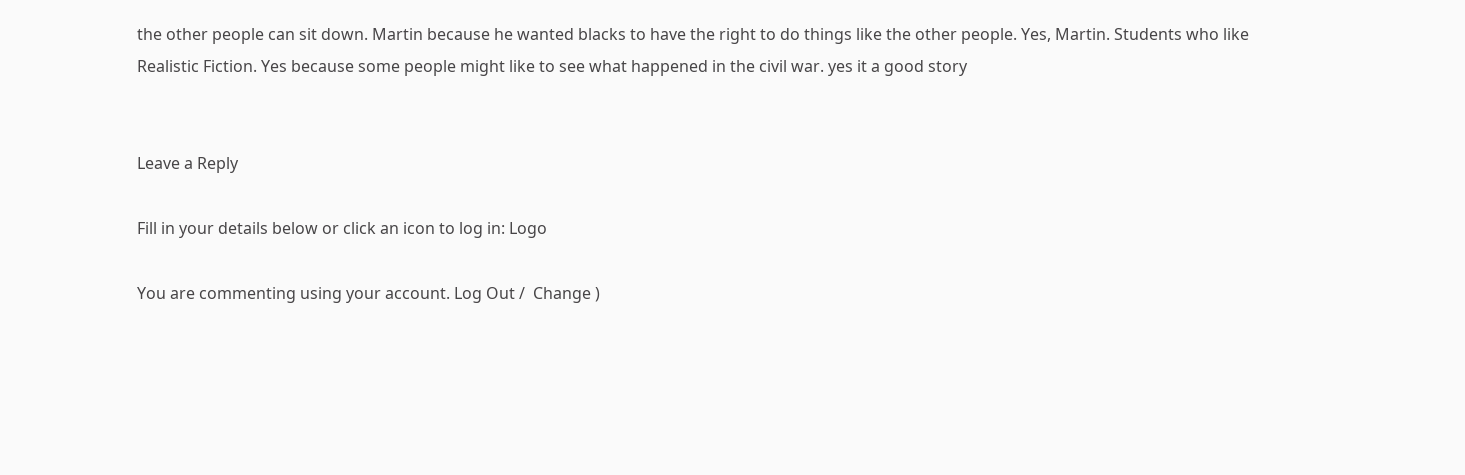the other people can sit down. Martin because he wanted blacks to have the right to do things like the other people. Yes, Martin. Students who like Realistic Fiction. Yes because some people might like to see what happened in the civil war. yes it a good story


Leave a Reply

Fill in your details below or click an icon to log in: Logo

You are commenting using your account. Log Out /  Change )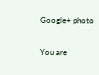Google+ photo

You are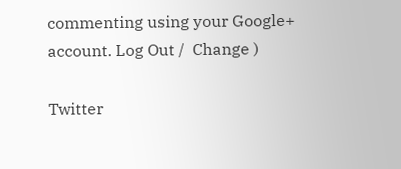commenting using your Google+ account. Log Out /  Change )

Twitter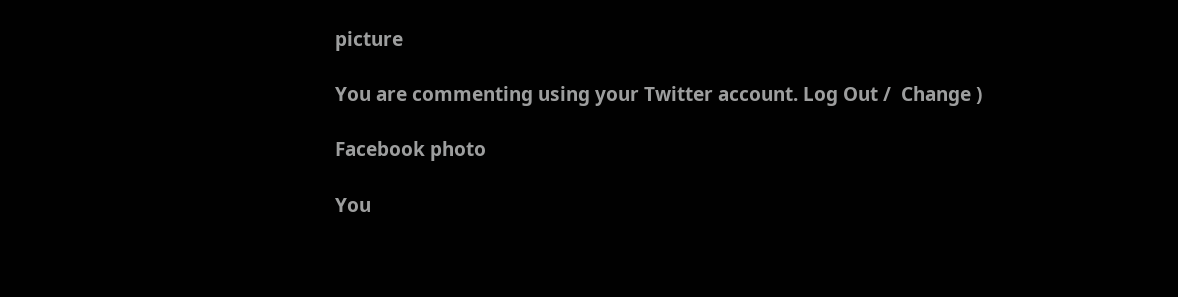picture

You are commenting using your Twitter account. Log Out /  Change )

Facebook photo

You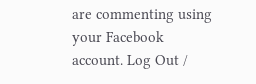are commenting using your Facebook account. Log Out /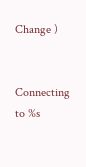Change )


Connecting to %s